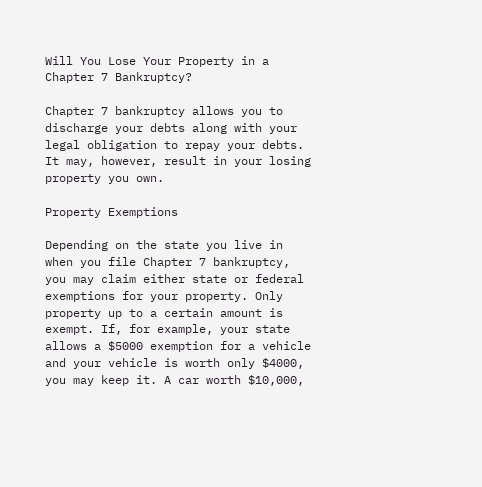Will You Lose Your Property in a Chapter 7 Bankruptcy?

Chapter 7 bankruptcy allows you to discharge your debts along with your legal obligation to repay your debts. It may, however, result in your losing property you own.

Property Exemptions

Depending on the state you live in when you file Chapter 7 bankruptcy, you may claim either state or federal exemptions for your property. Only property up to a certain amount is exempt. If, for example, your state allows a $5000 exemption for a vehicle and your vehicle is worth only $4000, you may keep it. A car worth $10,000,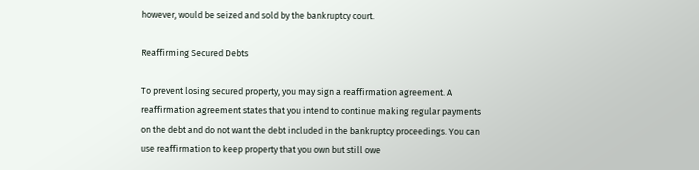however, would be seized and sold by the bankruptcy court.

Reaffirming Secured Debts

To prevent losing secured property, you may sign a reaffirmation agreement. A reaffirmation agreement states that you intend to continue making regular payments on the debt and do not want the debt included in the bankruptcy proceedings. You can use reaffirmation to keep property that you own but still owe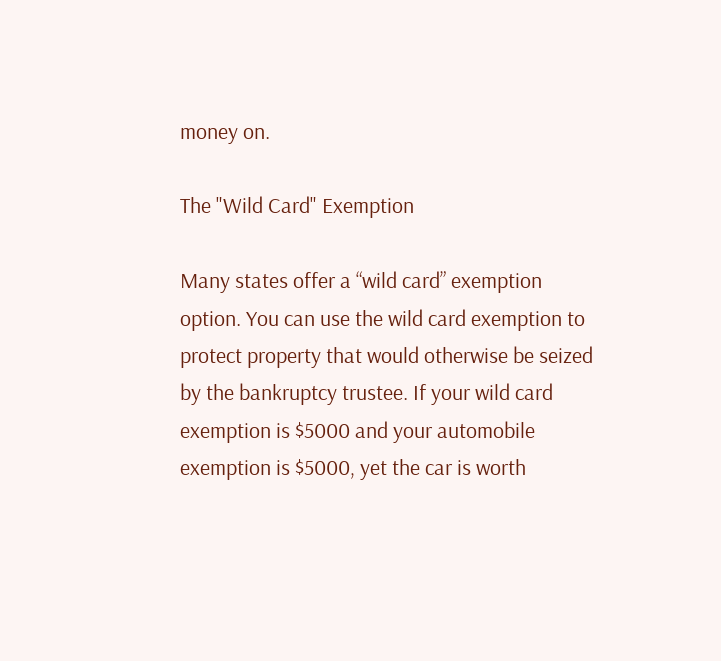money on.

The "Wild Card" Exemption

Many states offer a “wild card” exemption option. You can use the wild card exemption to protect property that would otherwise be seized by the bankruptcy trustee. If your wild card exemption is $5000 and your automobile exemption is $5000, yet the car is worth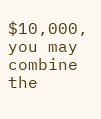$10,000, you may combine the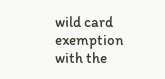wild card exemption with the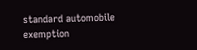standard automobile exemption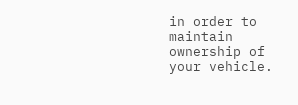in order to maintain ownership of your vehicle.